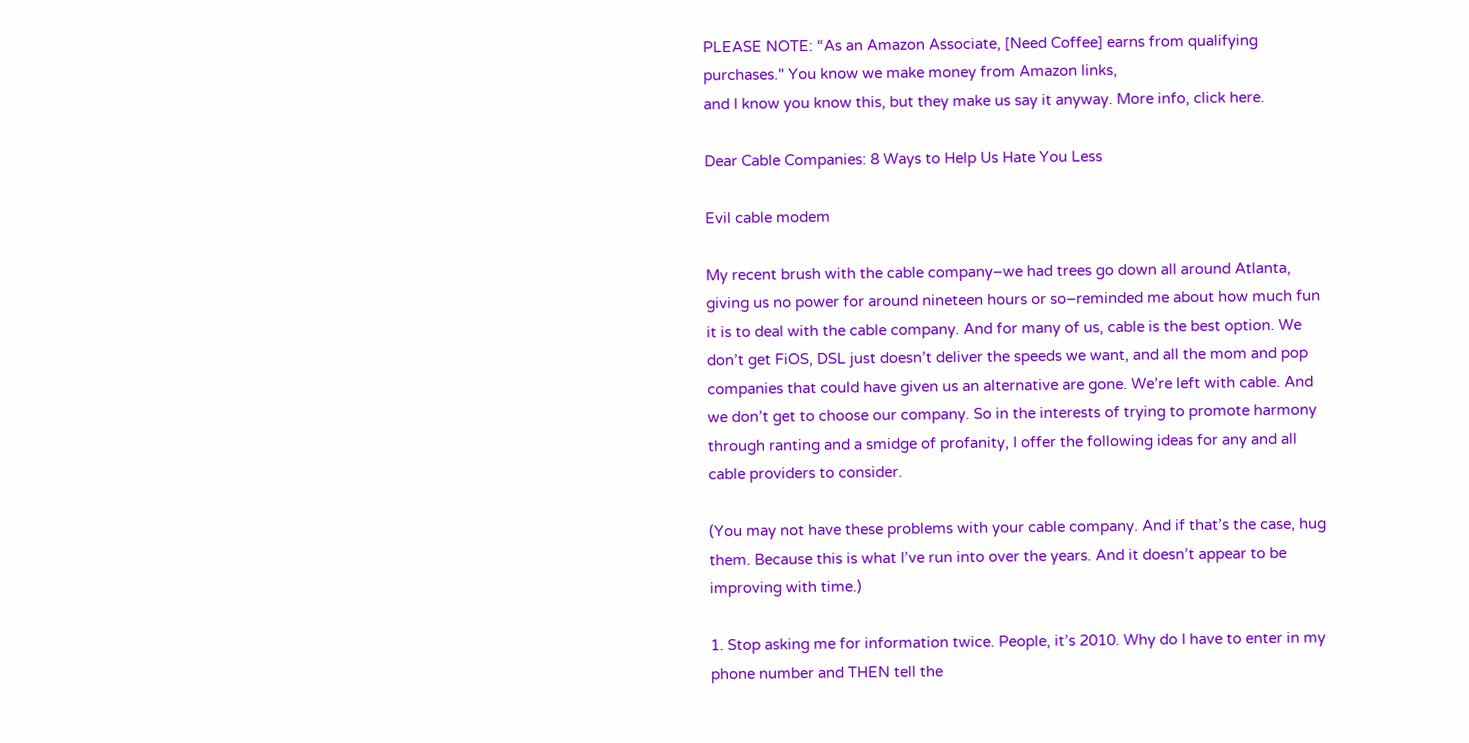PLEASE NOTE: “As an Amazon Associate, [Need Coffee] earns from qualifying purchases." You know we make money from Amazon links,
and I know you know this, but they make us say it anyway. More info, click here.

Dear Cable Companies: 8 Ways to Help Us Hate You Less

Evil cable modem

My recent brush with the cable company–we had trees go down all around Atlanta, giving us no power for around nineteen hours or so–reminded me about how much fun it is to deal with the cable company. And for many of us, cable is the best option. We don’t get FiOS, DSL just doesn’t deliver the speeds we want, and all the mom and pop companies that could have given us an alternative are gone. We’re left with cable. And we don’t get to choose our company. So in the interests of trying to promote harmony through ranting and a smidge of profanity, I offer the following ideas for any and all cable providers to consider.

(You may not have these problems with your cable company. And if that’s the case, hug them. Because this is what I’ve run into over the years. And it doesn’t appear to be improving with time.)

1. Stop asking me for information twice. People, it’s 2010. Why do I have to enter in my phone number and THEN tell the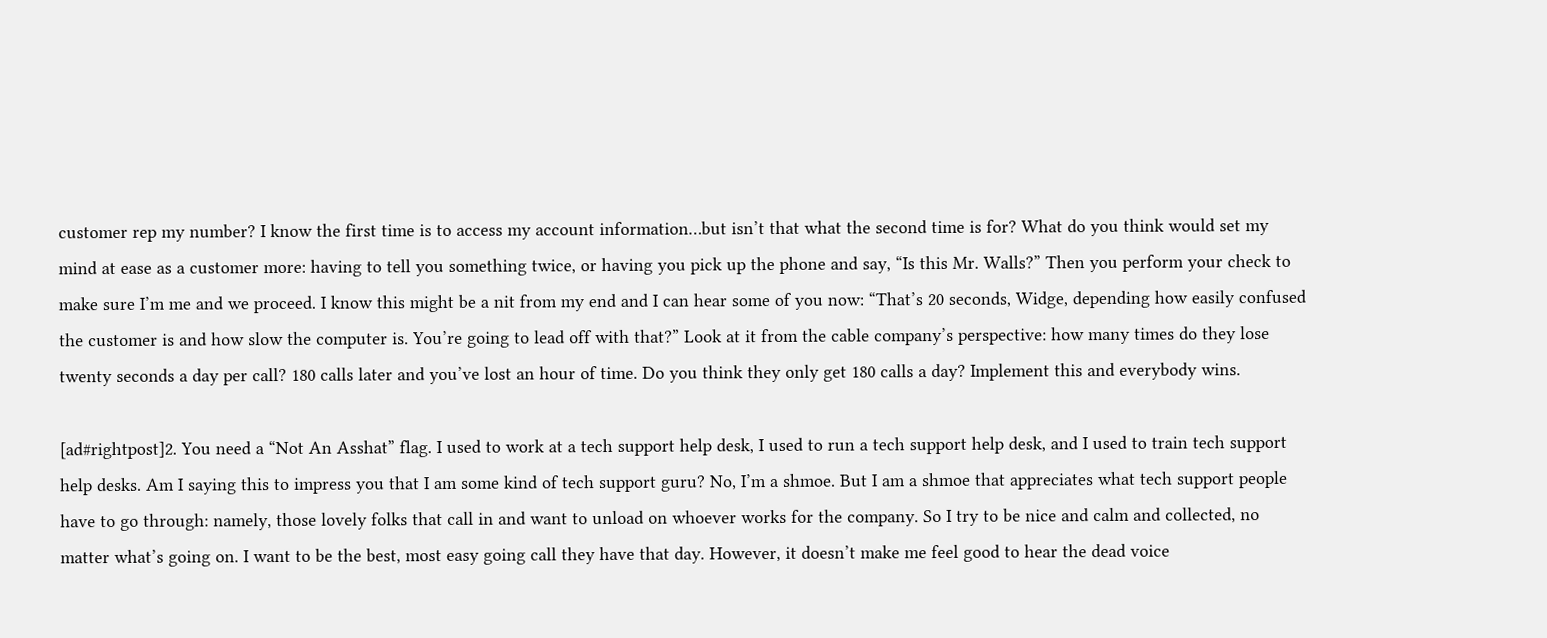customer rep my number? I know the first time is to access my account information…but isn’t that what the second time is for? What do you think would set my mind at ease as a customer more: having to tell you something twice, or having you pick up the phone and say, “Is this Mr. Walls?” Then you perform your check to make sure I’m me and we proceed. I know this might be a nit from my end and I can hear some of you now: “That’s 20 seconds, Widge, depending how easily confused the customer is and how slow the computer is. You’re going to lead off with that?” Look at it from the cable company’s perspective: how many times do they lose twenty seconds a day per call? 180 calls later and you’ve lost an hour of time. Do you think they only get 180 calls a day? Implement this and everybody wins.

[ad#rightpost]2. You need a “Not An Asshat” flag. I used to work at a tech support help desk, I used to run a tech support help desk, and I used to train tech support help desks. Am I saying this to impress you that I am some kind of tech support guru? No, I’m a shmoe. But I am a shmoe that appreciates what tech support people have to go through: namely, those lovely folks that call in and want to unload on whoever works for the company. So I try to be nice and calm and collected, no matter what’s going on. I want to be the best, most easy going call they have that day. However, it doesn’t make me feel good to hear the dead voice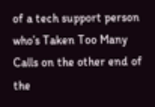of a tech support person who’s Taken Too Many Calls on the other end of the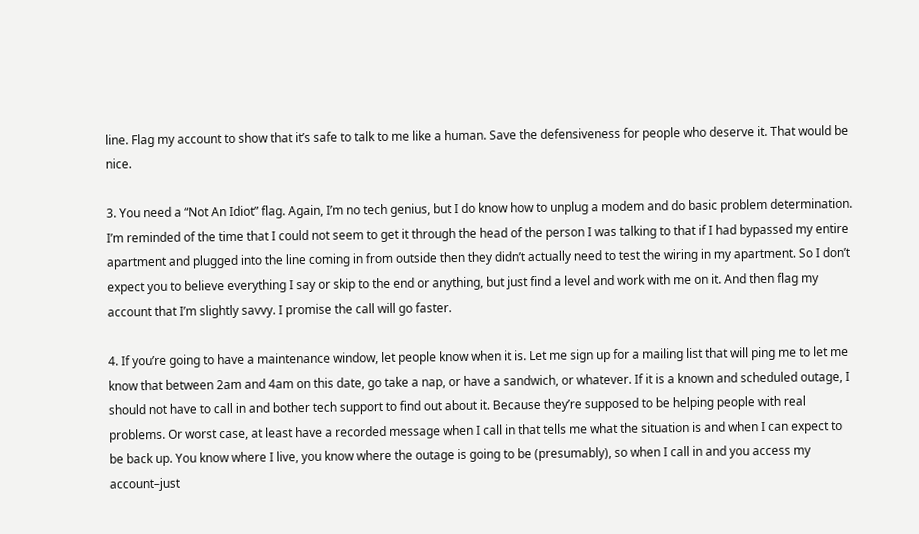line. Flag my account to show that it’s safe to talk to me like a human. Save the defensiveness for people who deserve it. That would be nice.

3. You need a “Not An Idiot” flag. Again, I’m no tech genius, but I do know how to unplug a modem and do basic problem determination. I’m reminded of the time that I could not seem to get it through the head of the person I was talking to that if I had bypassed my entire apartment and plugged into the line coming in from outside then they didn’t actually need to test the wiring in my apartment. So I don’t expect you to believe everything I say or skip to the end or anything, but just find a level and work with me on it. And then flag my account that I’m slightly savvy. I promise the call will go faster.

4. If you’re going to have a maintenance window, let people know when it is. Let me sign up for a mailing list that will ping me to let me know that between 2am and 4am on this date, go take a nap, or have a sandwich, or whatever. If it is a known and scheduled outage, I should not have to call in and bother tech support to find out about it. Because they’re supposed to be helping people with real problems. Or worst case, at least have a recorded message when I call in that tells me what the situation is and when I can expect to be back up. You know where I live, you know where the outage is going to be (presumably), so when I call in and you access my account–just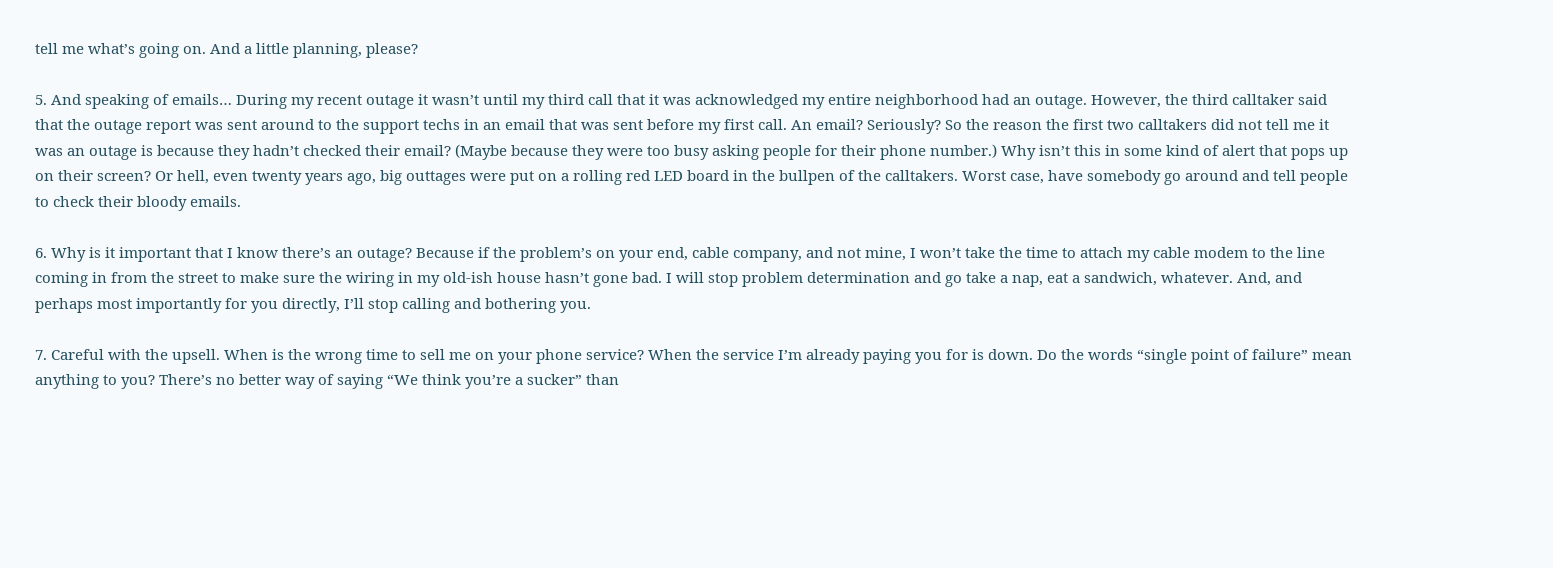tell me what’s going on. And a little planning, please?

5. And speaking of emails… During my recent outage it wasn’t until my third call that it was acknowledged my entire neighborhood had an outage. However, the third calltaker said that the outage report was sent around to the support techs in an email that was sent before my first call. An email? Seriously? So the reason the first two calltakers did not tell me it was an outage is because they hadn’t checked their email? (Maybe because they were too busy asking people for their phone number.) Why isn’t this in some kind of alert that pops up on their screen? Or hell, even twenty years ago, big outtages were put on a rolling red LED board in the bullpen of the calltakers. Worst case, have somebody go around and tell people to check their bloody emails.

6. Why is it important that I know there’s an outage? Because if the problem’s on your end, cable company, and not mine, I won’t take the time to attach my cable modem to the line coming in from the street to make sure the wiring in my old-ish house hasn’t gone bad. I will stop problem determination and go take a nap, eat a sandwich, whatever. And, and perhaps most importantly for you directly, I’ll stop calling and bothering you.

7. Careful with the upsell. When is the wrong time to sell me on your phone service? When the service I’m already paying you for is down. Do the words “single point of failure” mean anything to you? There’s no better way of saying “We think you’re a sucker” than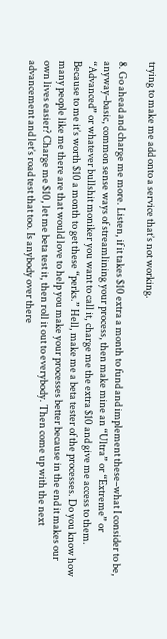trying to make me add onto a service that’s not working.

8. Go ahead and charge me more. Listen, if it takes $10 extra a month to fund and implement these–what I consider to be, anyway–basic, common sense ways of streamlining your process, then make mine an “Ultra” or “Extreme” or “Advanced” or whatever bullshit moniker you want to call it, charge me the extra $10 and give me access to them. Because to me it’s worth $10 a month to get these “perks.” Hell, make me a beta tester of the processes. Do you know how many people like me there are that would love to help you make your processes better because in the end it makes our own lives easier? Charge me $10, let me beta test it, then roll it out to everybody. Then come up with the next advancement and let’s road test that too. Is anybody over there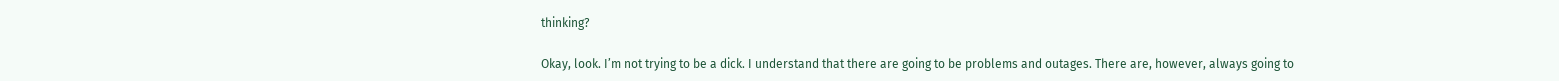thinking?

Okay, look. I’m not trying to be a dick. I understand that there are going to be problems and outages. There are, however, always going to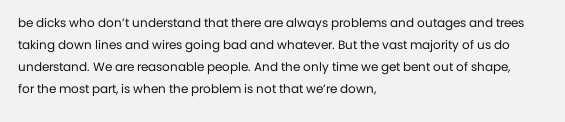be dicks who don’t understand that there are always problems and outages and trees taking down lines and wires going bad and whatever. But the vast majority of us do understand. We are reasonable people. And the only time we get bent out of shape, for the most part, is when the problem is not that we’re down,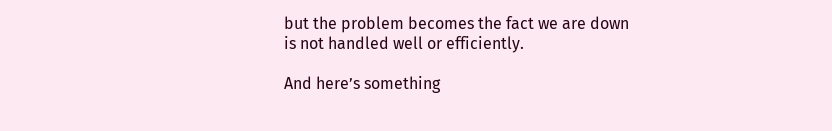but the problem becomes the fact we are down is not handled well or efficiently.

And here’s something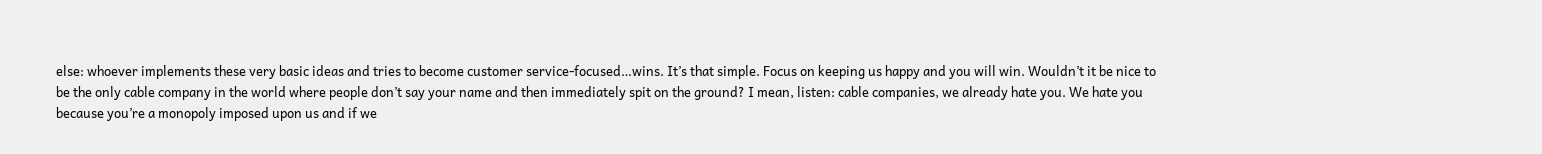else: whoever implements these very basic ideas and tries to become customer service-focused…wins. It’s that simple. Focus on keeping us happy and you will win. Wouldn’t it be nice to be the only cable company in the world where people don’t say your name and then immediately spit on the ground? I mean, listen: cable companies, we already hate you. We hate you because you’re a monopoly imposed upon us and if we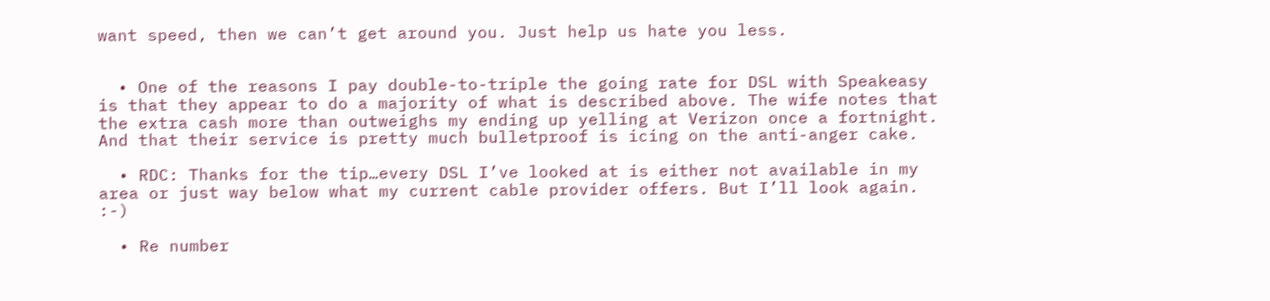want speed, then we can’t get around you. Just help us hate you less.


  • One of the reasons I pay double-to-triple the going rate for DSL with Speakeasy is that they appear to do a majority of what is described above. The wife notes that the extra cash more than outweighs my ending up yelling at Verizon once a fortnight. And that their service is pretty much bulletproof is icing on the anti-anger cake.

  • RDC: Thanks for the tip…every DSL I’ve looked at is either not available in my area or just way below what my current cable provider offers. But I’ll look again. :-)

  • Re number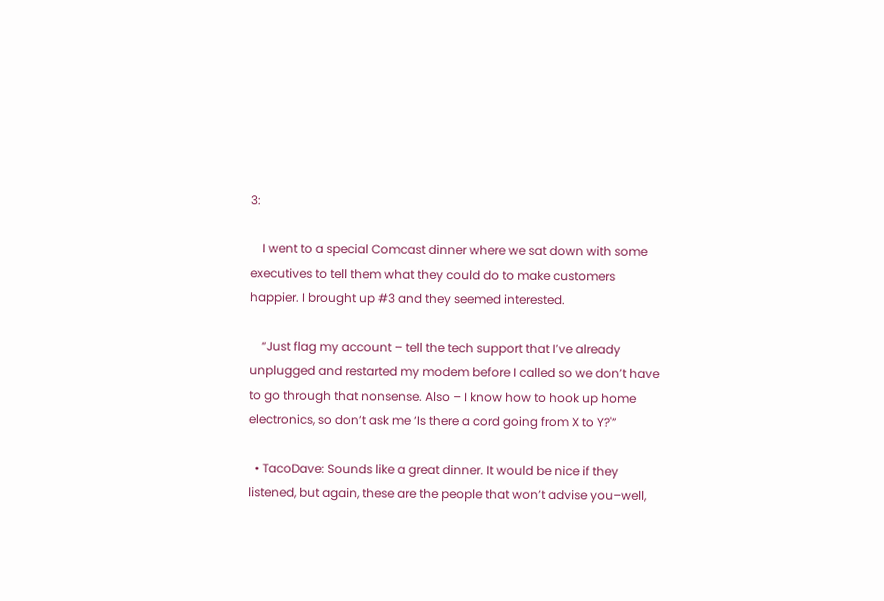3:

    I went to a special Comcast dinner where we sat down with some executives to tell them what they could do to make customers happier. I brought up #3 and they seemed interested.

    “Just flag my account – tell the tech support that I’ve already unplugged and restarted my modem before I called so we don’t have to go through that nonsense. Also – I know how to hook up home electronics, so don’t ask me ‘Is there a cord going from X to Y?'”

  • TacoDave: Sounds like a great dinner. It would be nice if they listened, but again, these are the people that won’t advise you–well,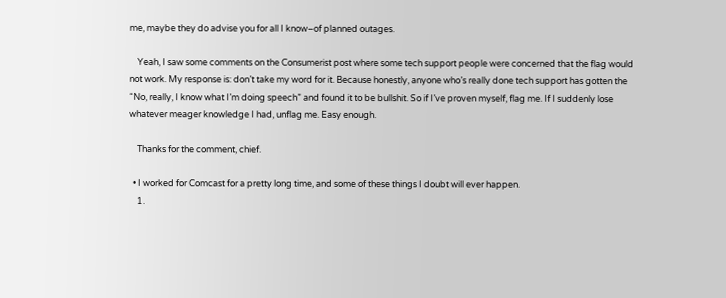me, maybe they do advise you for all I know–of planned outages.

    Yeah, I saw some comments on the Consumerist post where some tech support people were concerned that the flag would not work. My response is: don’t take my word for it. Because honestly, anyone who’s really done tech support has gotten the “No, really, I know what I’m doing speech” and found it to be bullshit. So if I’ve proven myself, flag me. If I suddenly lose whatever meager knowledge I had, unflag me. Easy enough.

    Thanks for the comment, chief.

  • I worked for Comcast for a pretty long time, and some of these things I doubt will ever happen.
    1.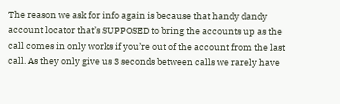The reason we ask for info again is because that handy dandy account locator that’s SUPPOSED to bring the accounts up as the call comes in only works if you’re out of the account from the last call. As they only give us 3 seconds between calls we rarely have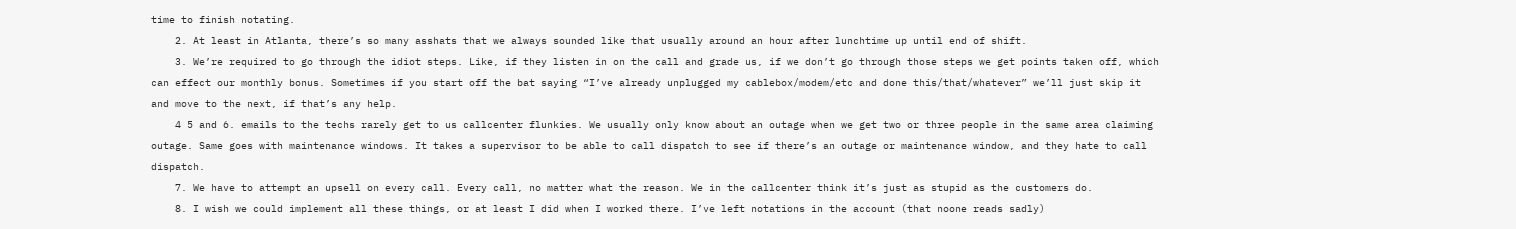time to finish notating.
    2. At least in Atlanta, there’s so many asshats that we always sounded like that usually around an hour after lunchtime up until end of shift.
    3. We’re required to go through the idiot steps. Like, if they listen in on the call and grade us, if we don’t go through those steps we get points taken off, which can effect our monthly bonus. Sometimes if you start off the bat saying “I’ve already unplugged my cablebox/modem/etc and done this/that/whatever” we’ll just skip it and move to the next, if that’s any help.
    4 5 and 6. emails to the techs rarely get to us callcenter flunkies. We usually only know about an outage when we get two or three people in the same area claiming outage. Same goes with maintenance windows. It takes a supervisor to be able to call dispatch to see if there’s an outage or maintenance window, and they hate to call dispatch.
    7. We have to attempt an upsell on every call. Every call, no matter what the reason. We in the callcenter think it’s just as stupid as the customers do.
    8. I wish we could implement all these things, or at least I did when I worked there. I’ve left notations in the account (that noone reads sadly)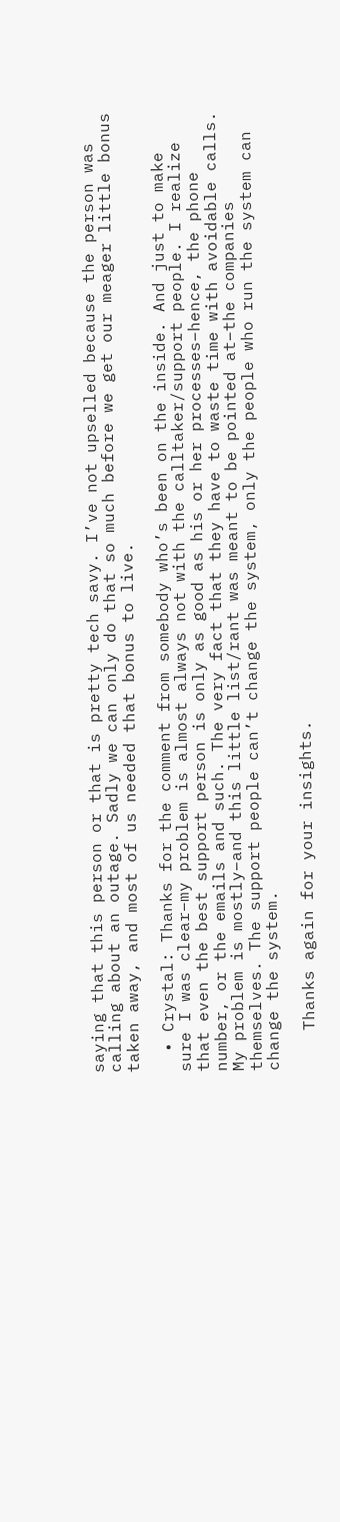saying that this person or that is pretty tech savy. I’ve not upselled because the person was calling about an outage. Sadly we can only do that so much before we get our meager little bonus taken away, and most of us needed that bonus to live.

  • Crystal: Thanks for the comment from somebody who’s been on the inside. And just to make sure I was clear–my problem is almost always not with the calltaker/support people. I realize that even the best support person is only as good as his or her processes–hence, the phone number, or the emails and such. The very fact that they have to waste time with avoidable calls. My problem is mostly–and this little list/rant was meant to be pointed at–the companies themselves. The support people can’t change the system, only the people who run the system can change the system.

    Thanks again for your insights.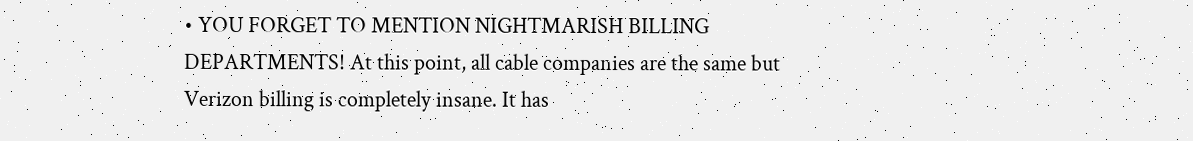• YOU FORGET TO MENTION NIGHTMARISH BILLING DEPARTMENTS! At this point, all cable companies are the same but Verizon billing is completely insane. It has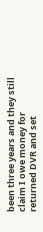been three years and they still claim I owe money for returned DVR and set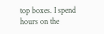top boxes. I spend hours on the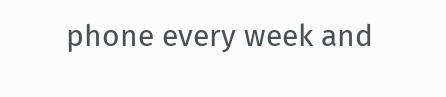phone every week and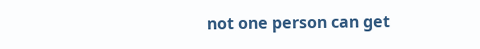not one person can get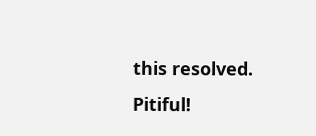this resolved. Pitiful!